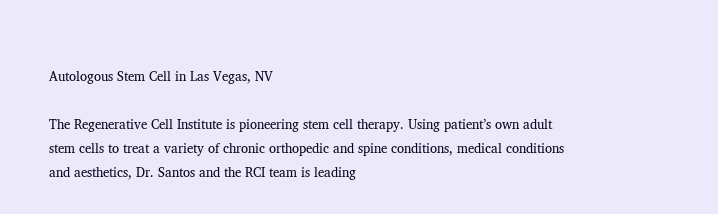Autologous Stem Cell in Las Vegas, NV

The Regenerative Cell Institute is pioneering stem cell therapy. Using patient’s own adult stem cells to treat a variety of chronic orthopedic and spine conditions, medical conditions and aesthetics, Dr. Santos and the RCI team is leading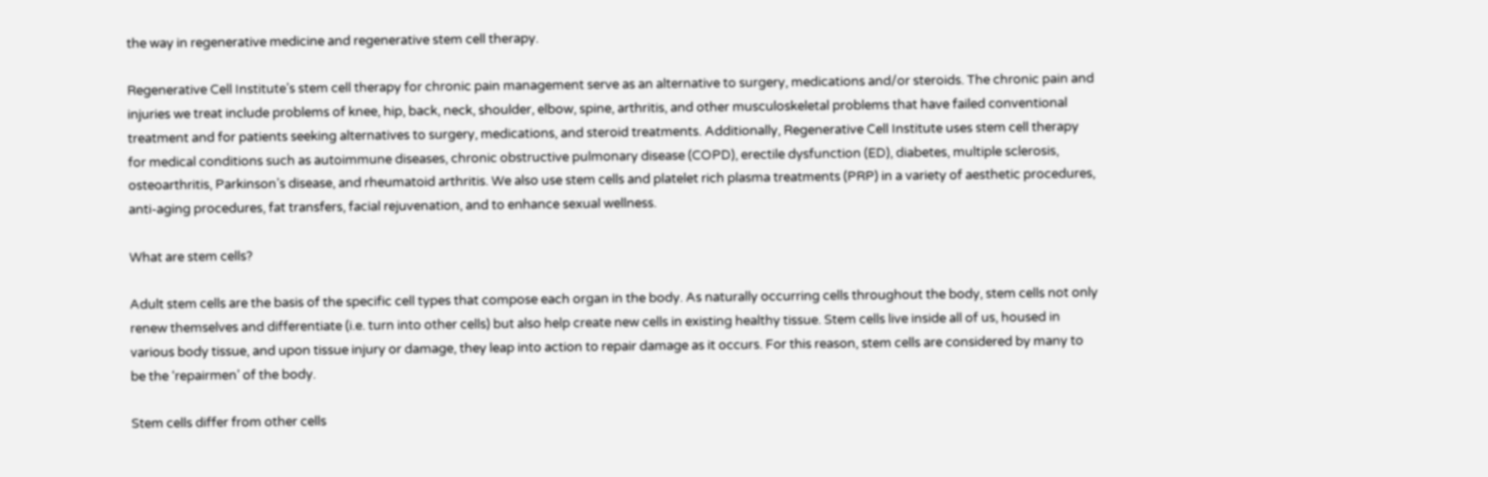the way in regenerative medicine and regenerative stem cell therapy.

Regenerative Cell Institute’s stem cell therapy for chronic pain management serve as an alternative to surgery, medications and/or steroids. The chronic pain and injuries we treat include problems of knee, hip, back, neck, shoulder, elbow, spine, arthritis, and other musculoskeletal problems that have failed conventional treatment and for patients seeking alternatives to surgery, medications, and steroid treatments. Additionally, Regenerative Cell Institute uses stem cell therapy for medical conditions such as autoimmune diseases, chronic obstructive pulmonary disease (COPD), erectile dysfunction (ED), diabetes, multiple sclerosis, osteoarthritis, Parkinson’s disease, and rheumatoid arthritis. We also use stem cells and platelet rich plasma treatments (PRP) in a variety of aesthetic procedures, anti-aging procedures, fat transfers, facial rejuvenation, and to enhance sexual wellness.

What are stem cells?

Adult stem cells are the basis of the specific cell types that compose each organ in the body. As naturally occurring cells throughout the body, stem cells not only renew themselves and differentiate (i.e. turn into other cells) but also help create new cells in existing healthy tissue. Stem cells live inside all of us, housed in various body tissue, and upon tissue injury or damage, they leap into action to repair damage as it occurs. For this reason, stem cells are considered by many to be the ‘repairmen’ of the body.

Stem cells differ from other cells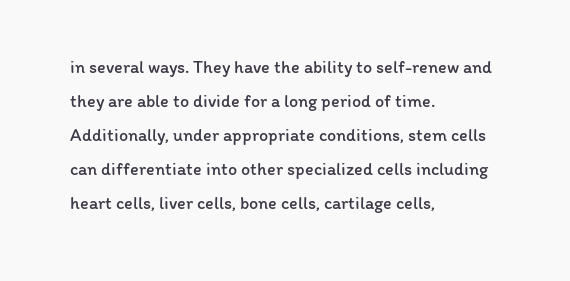in several ways. They have the ability to self-renew and they are able to divide for a long period of time. Additionally, under appropriate conditions, stem cells can differentiate into other specialized cells including heart cells, liver cells, bone cells, cartilage cells,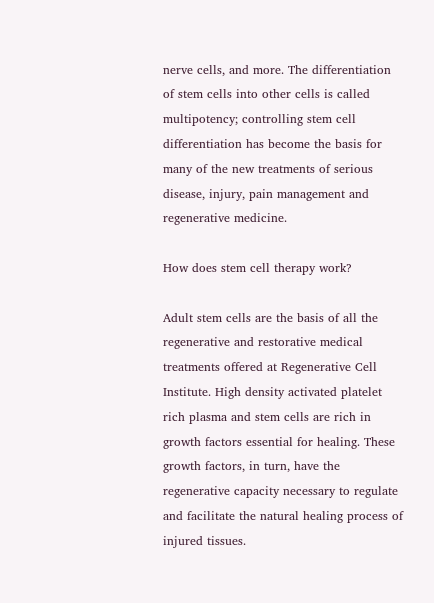nerve cells, and more. The differentiation of stem cells into other cells is called multipotency; controlling stem cell differentiation has become the basis for many of the new treatments of serious disease, injury, pain management and regenerative medicine.

How does stem cell therapy work?

Adult stem cells are the basis of all the regenerative and restorative medical treatments offered at Regenerative Cell Institute. High density activated platelet rich plasma and stem cells are rich in growth factors essential for healing. These growth factors, in turn, have the regenerative capacity necessary to regulate and facilitate the natural healing process of injured tissues.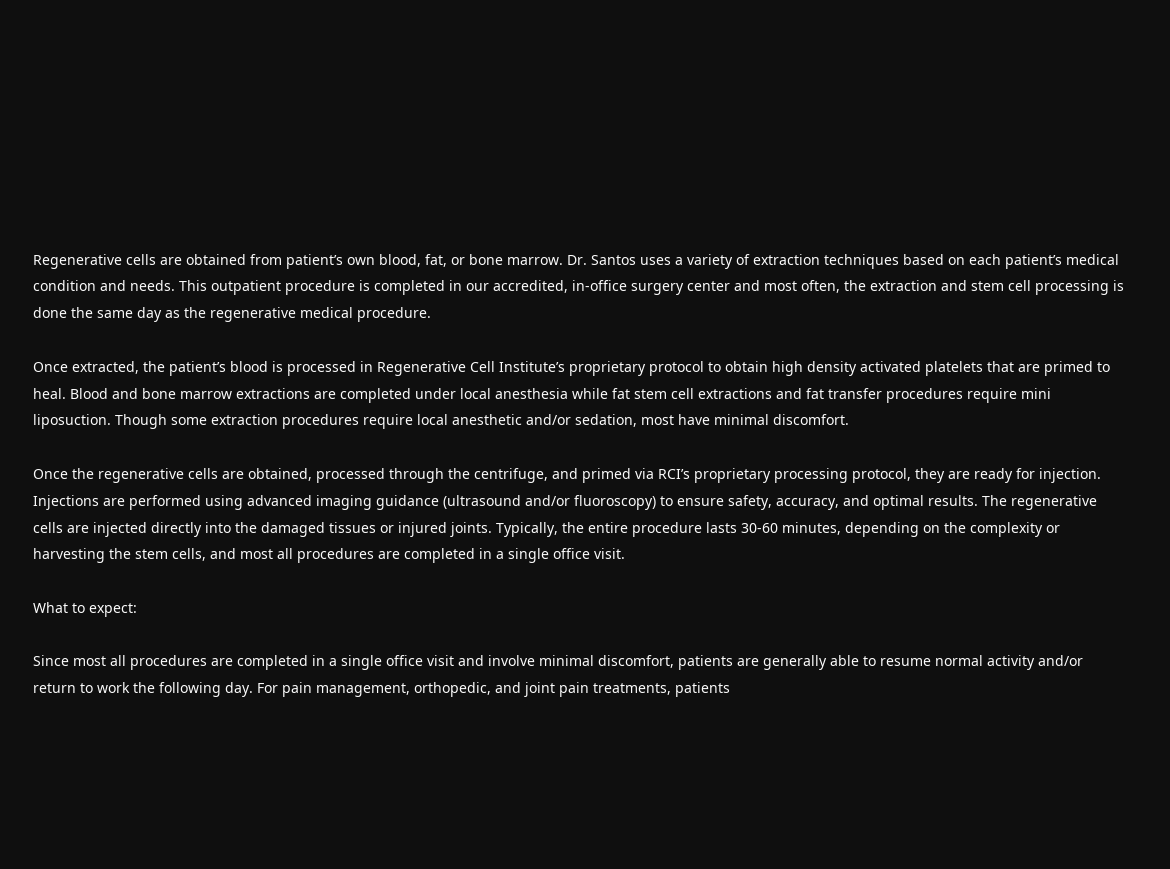Regenerative cells are obtained from patient’s own blood, fat, or bone marrow. Dr. Santos uses a variety of extraction techniques based on each patient’s medical condition and needs. This outpatient procedure is completed in our accredited, in-office surgery center and most often, the extraction and stem cell processing is done the same day as the regenerative medical procedure.

Once extracted, the patient’s blood is processed in Regenerative Cell Institute’s proprietary protocol to obtain high density activated platelets that are primed to heal. Blood and bone marrow extractions are completed under local anesthesia while fat stem cell extractions and fat transfer procedures require mini liposuction. Though some extraction procedures require local anesthetic and/or sedation, most have minimal discomfort.

Once the regenerative cells are obtained, processed through the centrifuge, and primed via RCI’s proprietary processing protocol, they are ready for injection. Injections are performed using advanced imaging guidance (ultrasound and/or fluoroscopy) to ensure safety, accuracy, and optimal results. The regenerative cells are injected directly into the damaged tissues or injured joints. Typically, the entire procedure lasts 30-60 minutes, depending on the complexity or harvesting the stem cells, and most all procedures are completed in a single office visit.

What to expect:

Since most all procedures are completed in a single office visit and involve minimal discomfort, patients are generally able to resume normal activity and/or return to work the following day. For pain management, orthopedic, and joint pain treatments, patients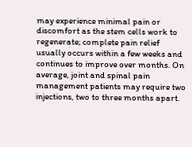may experience minimal pain or discomfort as the stem cells work to regenerate; complete pain relief usually occurs within a few weeks and continues to improve over months. On average, joint and spinal pain management patients may require two injections, two to three months apart.